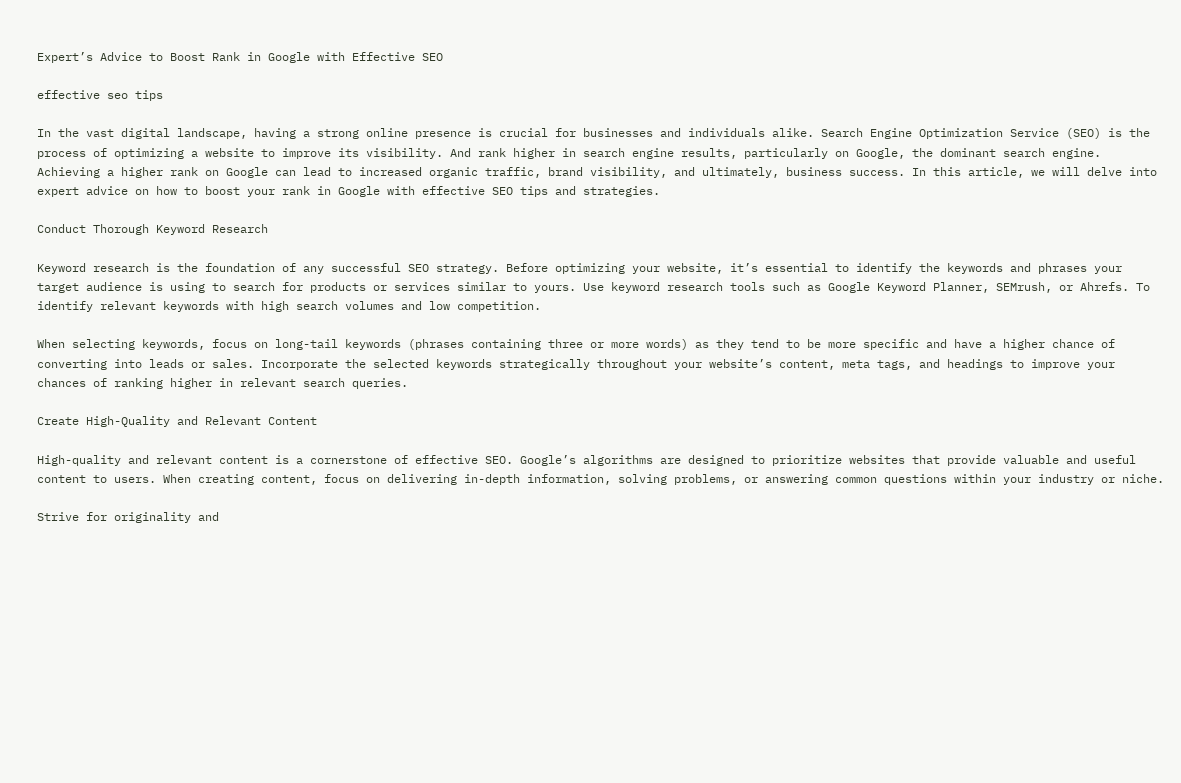Expert’s Advice to Boost Rank in Google with Effective SEO

effective seo tips

In the vast digital landscape, having a strong online presence is crucial for businesses and individuals alike. Search Engine Optimization Service (SEO) is the process of optimizing a website to improve its visibility. And rank higher in search engine results, particularly on Google, the dominant search engine. Achieving a higher rank on Google can lead to increased organic traffic, brand visibility, and ultimately, business success. In this article, we will delve into expert advice on how to boost your rank in Google with effective SEO tips and strategies.

Conduct Thorough Keyword Research

Keyword research is the foundation of any successful SEO strategy. Before optimizing your website, it’s essential to identify the keywords and phrases your target audience is using to search for products or services similar to yours. Use keyword research tools such as Google Keyword Planner, SEMrush, or Ahrefs. To identify relevant keywords with high search volumes and low competition.

When selecting keywords, focus on long-tail keywords (phrases containing three or more words) as they tend to be more specific and have a higher chance of converting into leads or sales. Incorporate the selected keywords strategically throughout your website’s content, meta tags, and headings to improve your chances of ranking higher in relevant search queries.

Create High-Quality and Relevant Content

High-quality and relevant content is a cornerstone of effective SEO. Google’s algorithms are designed to prioritize websites that provide valuable and useful content to users. When creating content, focus on delivering in-depth information, solving problems, or answering common questions within your industry or niche.

Strive for originality and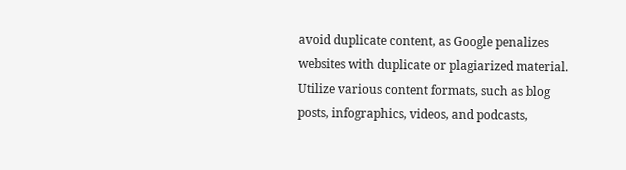avoid duplicate content, as Google penalizes websites with duplicate or plagiarized material. Utilize various content formats, such as blog posts, infographics, videos, and podcasts,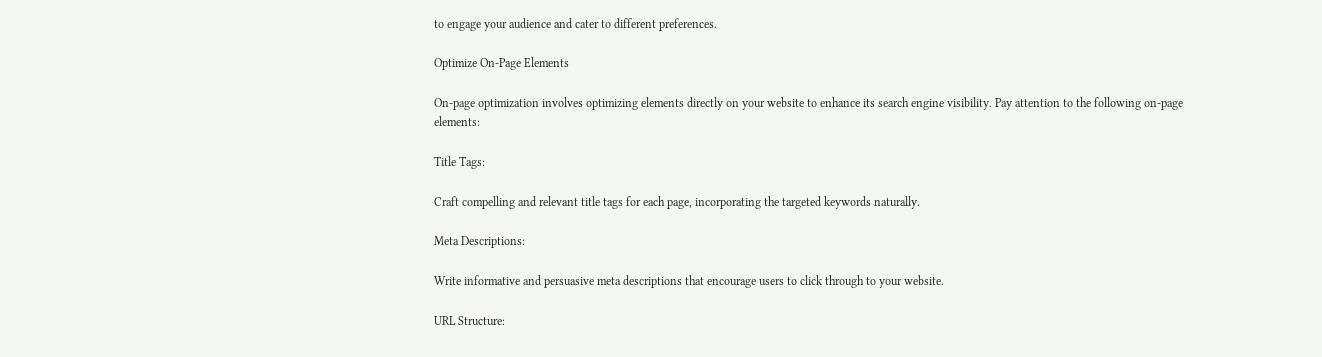to engage your audience and cater to different preferences.

Optimize On-Page Elements

On-page optimization involves optimizing elements directly on your website to enhance its search engine visibility. Pay attention to the following on-page elements:

Title Tags:

Craft compelling and relevant title tags for each page, incorporating the targeted keywords naturally.

Meta Descriptions:

Write informative and persuasive meta descriptions that encourage users to click through to your website.

URL Structure: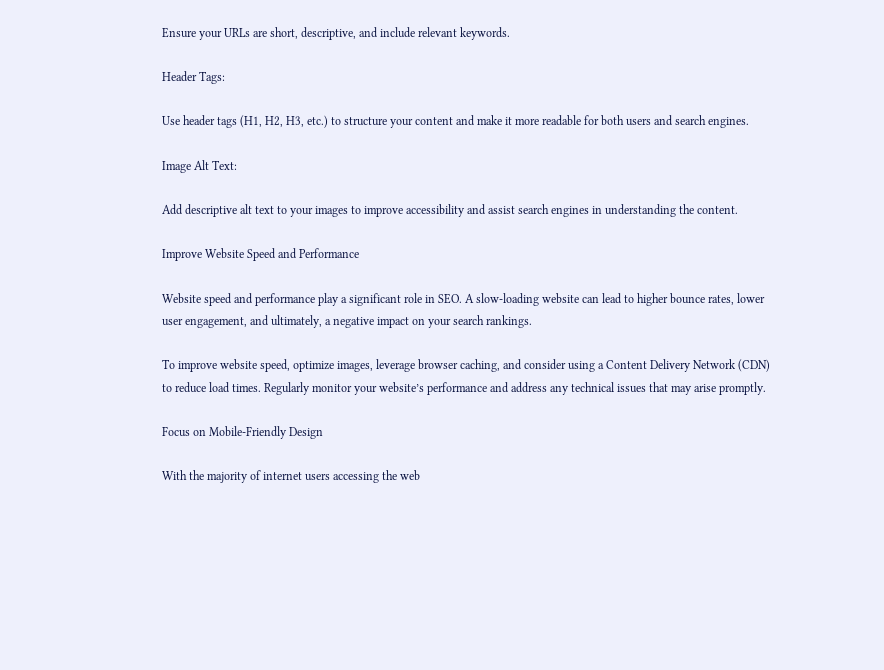Ensure your URLs are short, descriptive, and include relevant keywords.

Header Tags:

Use header tags (H1, H2, H3, etc.) to structure your content and make it more readable for both users and search engines.

Image Alt Text:

Add descriptive alt text to your images to improve accessibility and assist search engines in understanding the content.

Improve Website Speed and Performance

Website speed and performance play a significant role in SEO. A slow-loading website can lead to higher bounce rates, lower user engagement, and ultimately, a negative impact on your search rankings.

To improve website speed, optimize images, leverage browser caching, and consider using a Content Delivery Network (CDN) to reduce load times. Regularly monitor your website’s performance and address any technical issues that may arise promptly.

Focus on Mobile-Friendly Design

With the majority of internet users accessing the web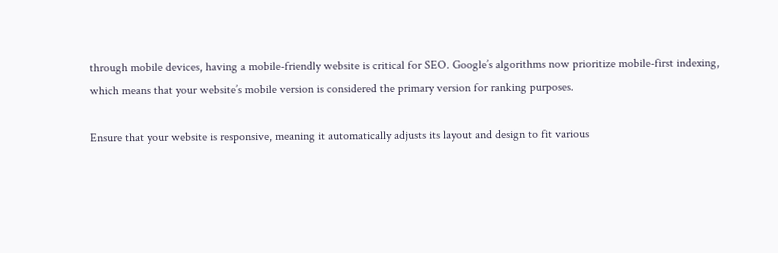through mobile devices, having a mobile-friendly website is critical for SEO. Google’s algorithms now prioritize mobile-first indexing, which means that your website’s mobile version is considered the primary version for ranking purposes.

Ensure that your website is responsive, meaning it automatically adjusts its layout and design to fit various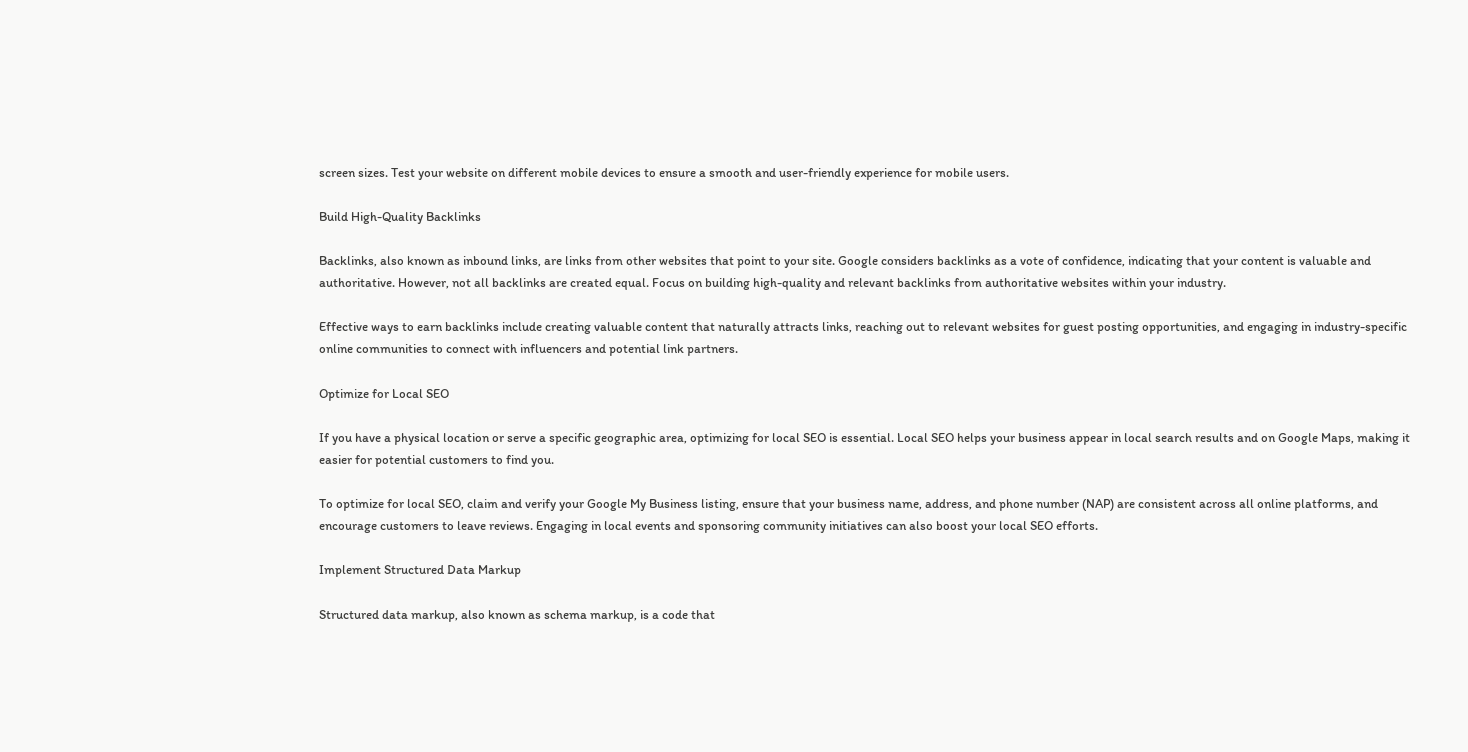screen sizes. Test your website on different mobile devices to ensure a smooth and user-friendly experience for mobile users.

Build High-Quality Backlinks

Backlinks, also known as inbound links, are links from other websites that point to your site. Google considers backlinks as a vote of confidence, indicating that your content is valuable and authoritative. However, not all backlinks are created equal. Focus on building high-quality and relevant backlinks from authoritative websites within your industry.

Effective ways to earn backlinks include creating valuable content that naturally attracts links, reaching out to relevant websites for guest posting opportunities, and engaging in industry-specific online communities to connect with influencers and potential link partners.

Optimize for Local SEO

If you have a physical location or serve a specific geographic area, optimizing for local SEO is essential. Local SEO helps your business appear in local search results and on Google Maps, making it easier for potential customers to find you.

To optimize for local SEO, claim and verify your Google My Business listing, ensure that your business name, address, and phone number (NAP) are consistent across all online platforms, and encourage customers to leave reviews. Engaging in local events and sponsoring community initiatives can also boost your local SEO efforts.

Implement Structured Data Markup

Structured data markup, also known as schema markup, is a code that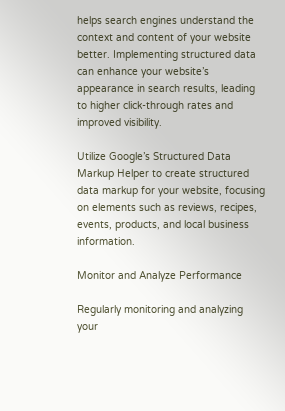helps search engines understand the context and content of your website better. Implementing structured data can enhance your website’s appearance in search results, leading to higher click-through rates and improved visibility.

Utilize Google’s Structured Data Markup Helper to create structured data markup for your website, focusing on elements such as reviews, recipes, events, products, and local business information.

Monitor and Analyze Performance

Regularly monitoring and analyzing your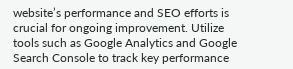website’s performance and SEO efforts is crucial for ongoing improvement. Utilize tools such as Google Analytics and Google Search Console to track key performance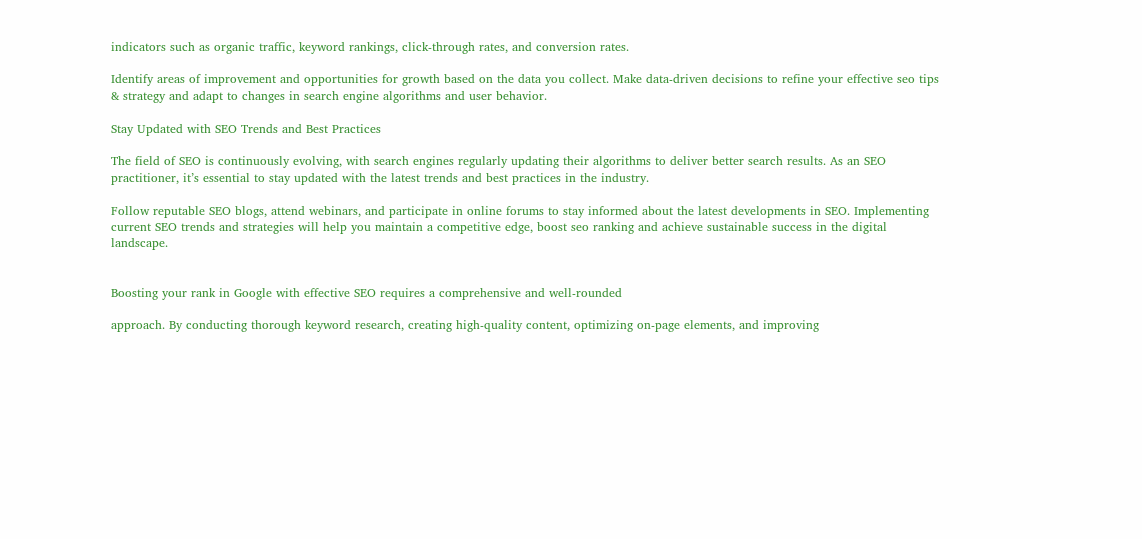indicators such as organic traffic, keyword rankings, click-through rates, and conversion rates.

Identify areas of improvement and opportunities for growth based on the data you collect. Make data-driven decisions to refine your effective seo tips & strategy and adapt to changes in search engine algorithms and user behavior.

Stay Updated with SEO Trends and Best Practices

The field of SEO is continuously evolving, with search engines regularly updating their algorithms to deliver better search results. As an SEO practitioner, it’s essential to stay updated with the latest trends and best practices in the industry.

Follow reputable SEO blogs, attend webinars, and participate in online forums to stay informed about the latest developments in SEO. Implementing current SEO trends and strategies will help you maintain a competitive edge, boost seo ranking and achieve sustainable success in the digital landscape.


Boosting your rank in Google with effective SEO requires a comprehensive and well-rounded

approach. By conducting thorough keyword research, creating high-quality content, optimizing on-page elements, and improving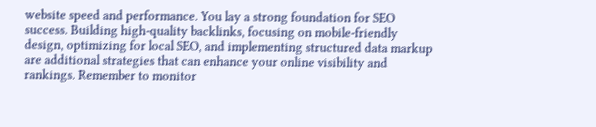website speed and performance. You lay a strong foundation for SEO success. Building high-quality backlinks, focusing on mobile-friendly design, optimizing for local SEO, and implementing structured data markup are additional strategies that can enhance your online visibility and rankings. Remember to monitor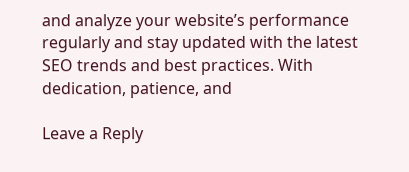and analyze your website’s performance regularly and stay updated with the latest SEO trends and best practices. With dedication, patience, and

Leave a Reply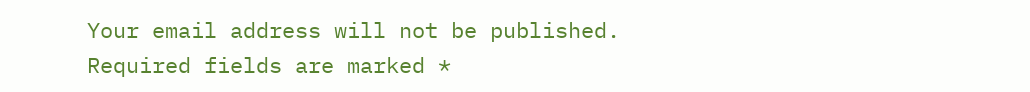Your email address will not be published. Required fields are marked *